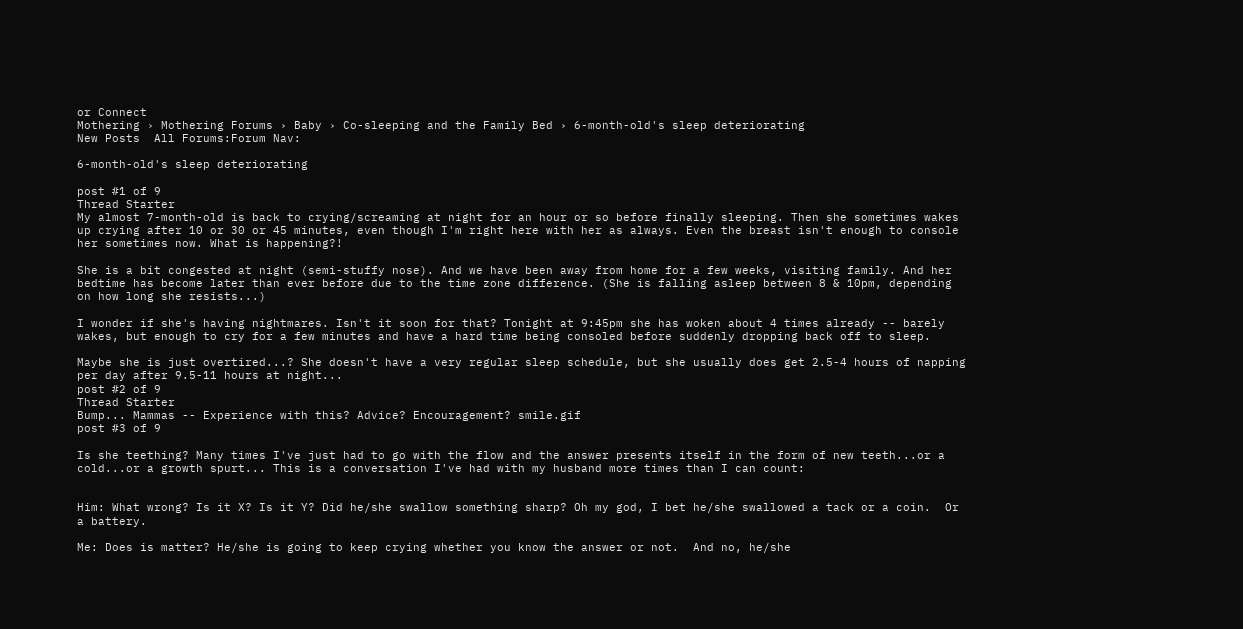or Connect
Mothering › Mothering Forums › Baby › Co-sleeping and the Family Bed › 6-month-old's sleep deteriorating
New Posts  All Forums:Forum Nav:

6-month-old's sleep deteriorating

post #1 of 9
Thread Starter
My almost 7-month-old is back to crying/screaming at night for an hour or so before finally sleeping. Then she sometimes wakes up crying after 10 or 30 or 45 minutes, even though I'm right here with her as always. Even the breast isn't enough to console her sometimes now. What is happening?!

She is a bit congested at night (semi-stuffy nose). And we have been away from home for a few weeks, visiting family. And her bedtime has become later than ever before due to the time zone difference. (She is falling asleep between 8 & 10pm, depending on how long she resists...)

I wonder if she's having nightmares. Isn't it soon for that? Tonight at 9:45pm she has woken about 4 times already -- barely wakes, but enough to cry for a few minutes and have a hard time being consoled before suddenly dropping back off to sleep.

Maybe she is just overtired...? She doesn't have a very regular sleep schedule, but she usually does get 2.5-4 hours of napping per day after 9.5-11 hours at night...
post #2 of 9
Thread Starter
Bump... Mammas -- Experience with this? Advice? Encouragement? smile.gif
post #3 of 9

Is she teething? Many times I've just had to go with the flow and the answer presents itself in the form of new teeth...or a cold...or a growth spurt... This is a conversation I've had with my husband more times than I can count:


Him: What wrong? Is it X? Is it Y? Did he/she swallow something sharp? Oh my god, I bet he/she swallowed a tack or a coin.  Or a battery.

Me: Does is matter? He/she is going to keep crying whether you know the answer or not.  And no, he/she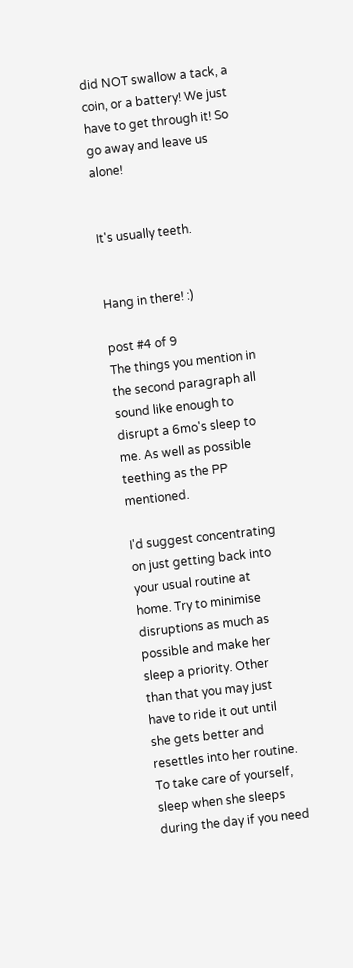did NOT swallow a tack, a coin, or a battery! We just have to get through it! So go away and leave us alone!


It's usually teeth.


Hang in there! :)

post #4 of 9
The things you mention in the second paragraph all sound like enough to disrupt a 6mo's sleep to me. As well as possible teething as the PP mentioned.

I'd suggest concentrating on just getting back into your usual routine at home. Try to minimise disruptions as much as possible and make her sleep a priority. Other than that you may just have to ride it out until she gets better and resettles into her routine. To take care of yourself, sleep when she sleeps during the day if you need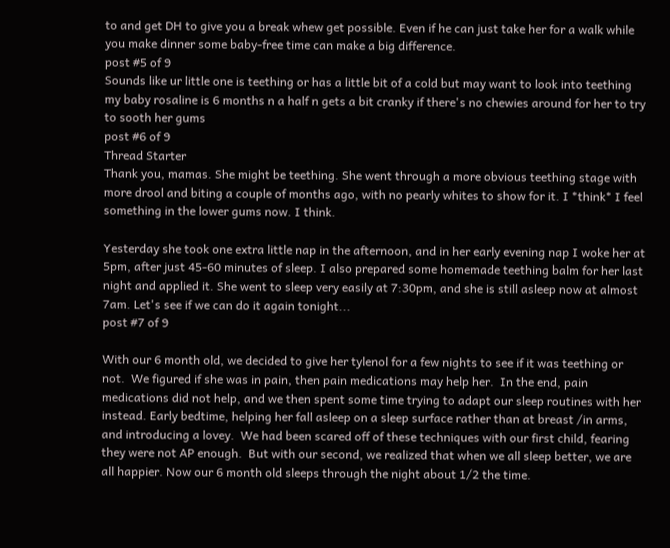to and get DH to give you a break whew get possible. Even if he can just take her for a walk while you make dinner some baby-free time can make a big difference.
post #5 of 9
Sounds like ur little one is teething or has a little bit of a cold but may want to look into teething my baby rosaline is 6 months n a half n gets a bit cranky if there's no chewies around for her to try to sooth her gums
post #6 of 9
Thread Starter
Thank you, mamas. She might be teething. She went through a more obvious teething stage with more drool and biting a couple of months ago, with no pearly whites to show for it. I *think* I feel something in the lower gums now. I think.

Yesterday she took one extra little nap in the afternoon, and in her early evening nap I woke her at 5pm, after just 45-60 minutes of sleep. I also prepared some homemade teething balm for her last night and applied it. She went to sleep very easily at 7:30pm, and she is still asleep now at almost 7am. Let's see if we can do it again tonight...
post #7 of 9

With our 6 month old, we decided to give her tylenol for a few nights to see if it was teething or not.  We figured if she was in pain, then pain medications may help her.  In the end, pain medications did not help, and we then spent some time trying to adapt our sleep routines with her instead. Early bedtime, helping her fall asleep on a sleep surface rather than at breast /in arms, and introducing a lovey.  We had been scared off of these techniques with our first child, fearing they were not AP enough.  But with our second, we realized that when we all sleep better, we are all happier. Now our 6 month old sleeps through the night about 1/2 the time.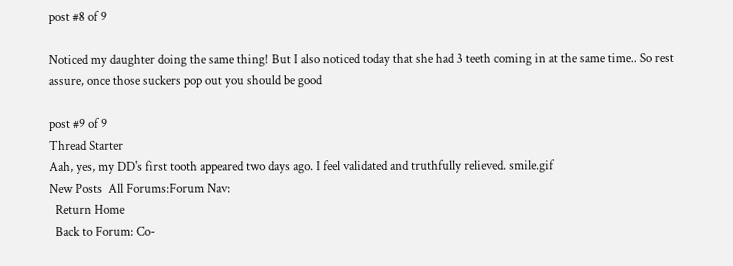post #8 of 9

Noticed my daughter doing the same thing! But I also noticed today that she had 3 teeth coming in at the same time.. So rest assure, once those suckers pop out you should be good

post #9 of 9
Thread Starter
Aah, yes, my DD's first tooth appeared two days ago. I feel validated and truthfully relieved. smile.gif
New Posts  All Forums:Forum Nav:
  Return Home
  Back to Forum: Co-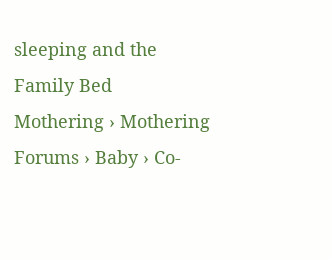sleeping and the Family Bed
Mothering › Mothering Forums › Baby › Co-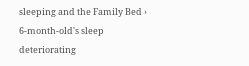sleeping and the Family Bed › 6-month-old's sleep deteriorating